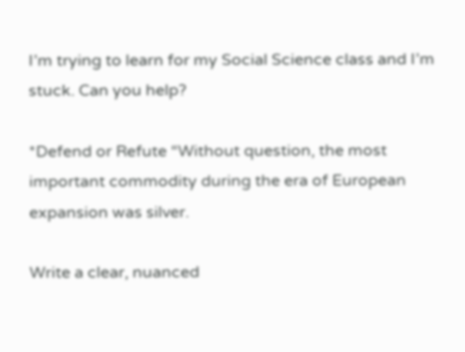I’m trying to learn for my Social Science class and I’m stuck. Can you help?

*Defend or Refute “Without question, the most important commodity during the era of European expansion was silver.

Write a clear, nuanced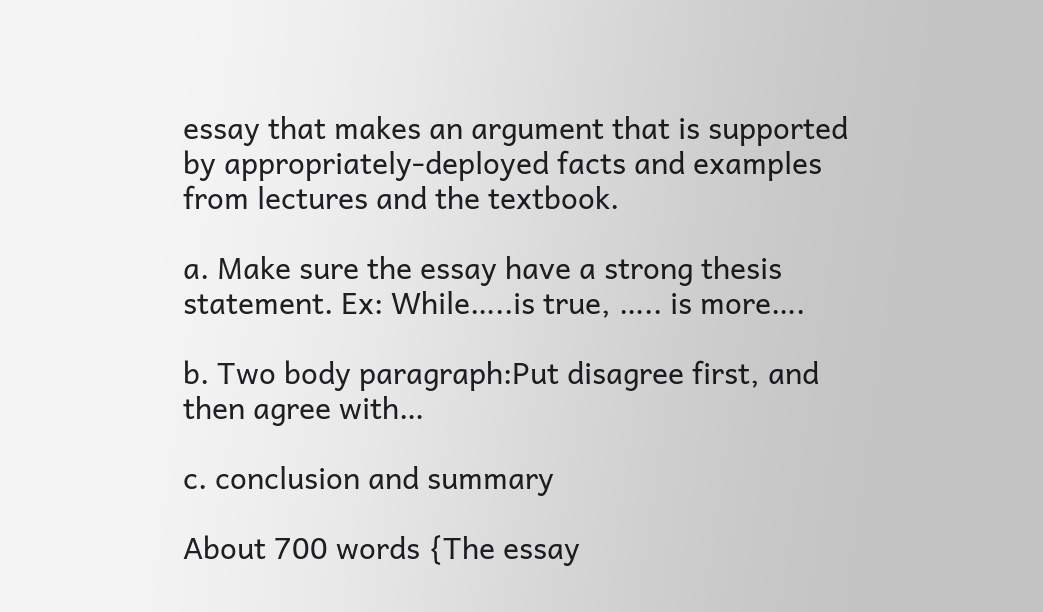essay that makes an argument that is supported by appropriately-deployed facts and examples from lectures and the textbook.

a. Make sure the essay have a strong thesis statement. Ex: While…..is true, ….. is more….

b. Two body paragraph:Put disagree first, and then agree with…

c. conclusion and summary

About 700 words {The essay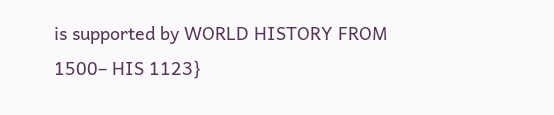is supported by WORLD HISTORY FROM 1500– HIS 1123}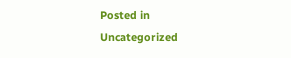Posted in Uncategorized